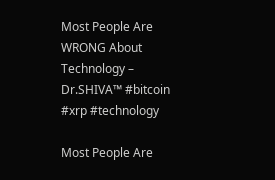Most People Are WRONG About Technology – Dr.SHIVA™ #bitcoin #xrp #technology

Most People Are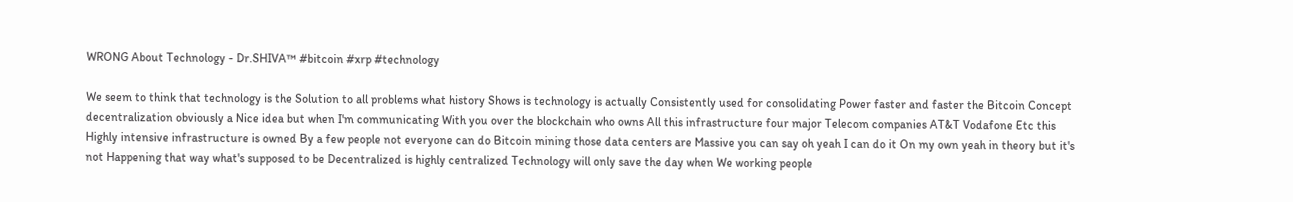WRONG About Technology - Dr.SHIVA™ #bitcoin #xrp #technology

We seem to think that technology is the Solution to all problems what history Shows is technology is actually Consistently used for consolidating Power faster and faster the Bitcoin Concept decentralization obviously a Nice idea but when I'm communicating With you over the blockchain who owns All this infrastructure four major Telecom companies AT&T Vodafone Etc this Highly intensive infrastructure is owned By a few people not everyone can do Bitcoin mining those data centers are Massive you can say oh yeah I can do it On my own yeah in theory but it's not Happening that way what's supposed to be Decentralized is highly centralized Technology will only save the day when We working people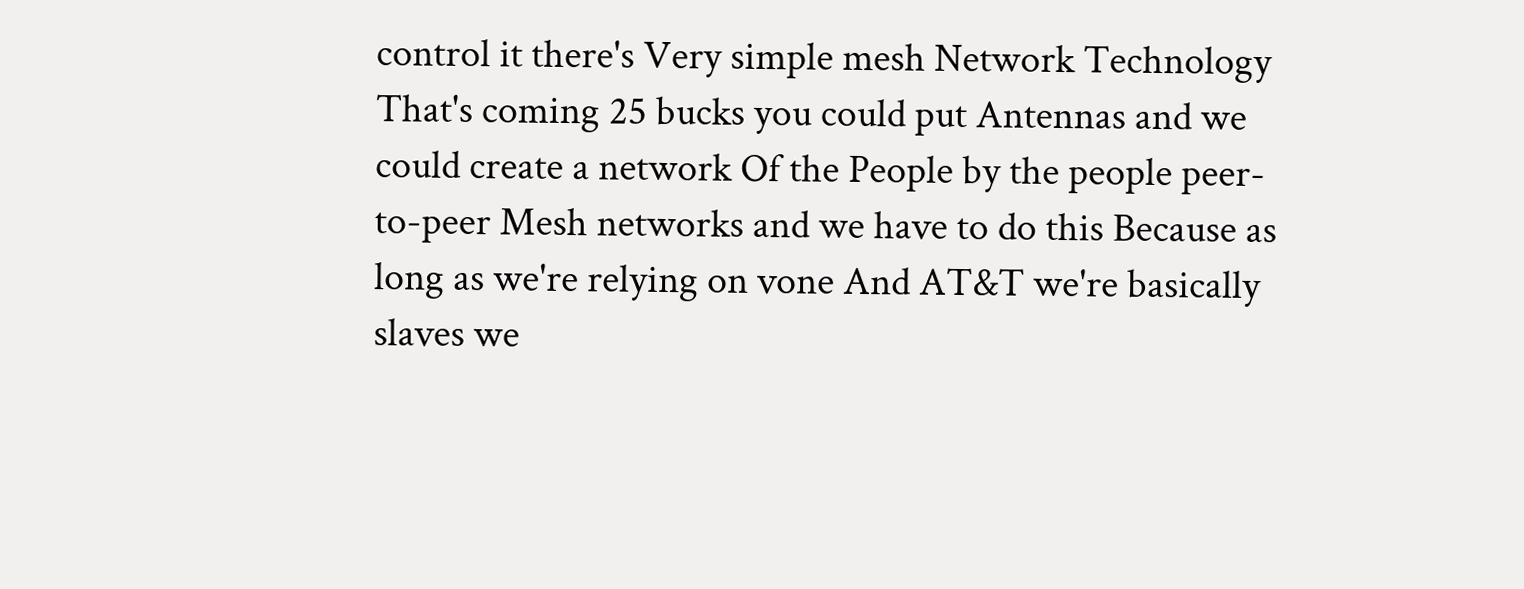control it there's Very simple mesh Network Technology That's coming 25 bucks you could put Antennas and we could create a network Of the People by the people peer-to-peer Mesh networks and we have to do this Because as long as we're relying on vone And AT&T we're basically slaves we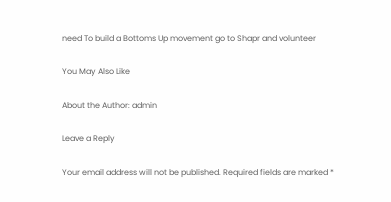need To build a Bottoms Up movement go to Shapr and volunteer

You May Also Like

About the Author: admin

Leave a Reply

Your email address will not be published. Required fields are marked *